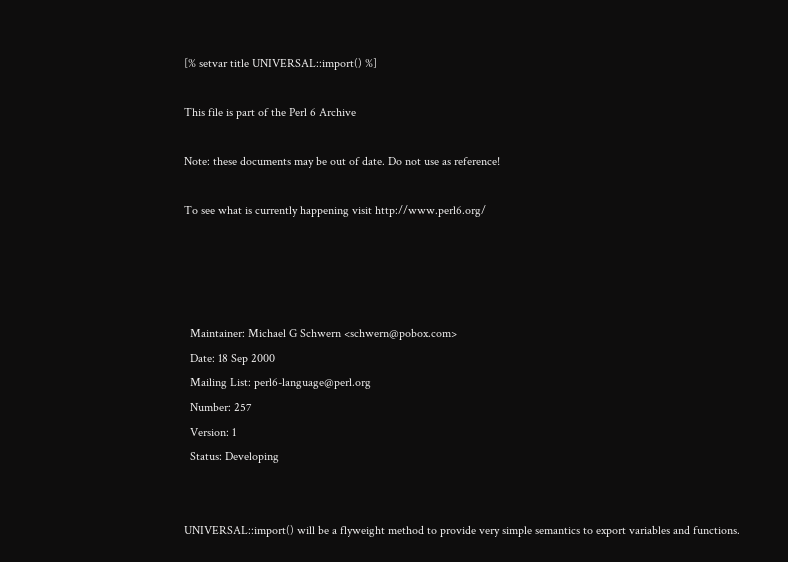[% setvar title UNIVERSAL::import() %]

This file is part of the Perl 6 Archive

Note: these documents may be out of date. Do not use as reference!

To see what is currently happening visit http://www.perl6.org/




  Maintainer: Michael G Schwern <schwern@pobox.com>
  Date: 18 Sep 2000
  Mailing List: perl6-language@perl.org
  Number: 257
  Version: 1
  Status: Developing


UNIVERSAL::import() will be a flyweight method to provide very simple semantics to export variables and functions.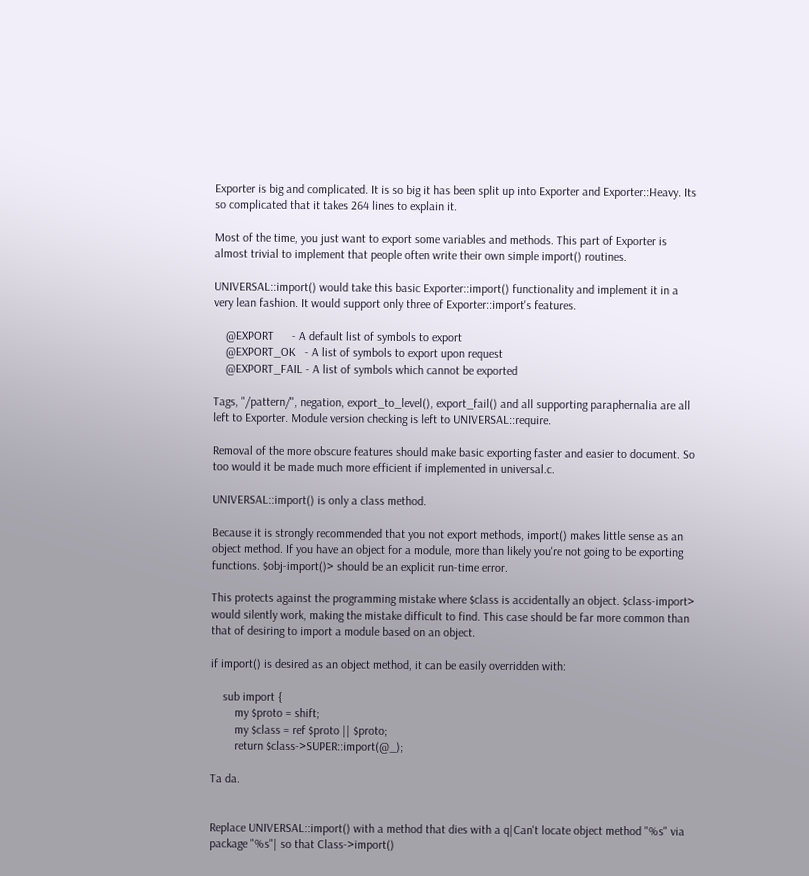Exporter is big and complicated. It is so big it has been split up into Exporter and Exporter::Heavy. Its so complicated that it takes 264 lines to explain it.

Most of the time, you just want to export some variables and methods. This part of Exporter is almost trivial to implement that people often write their own simple import() routines.

UNIVERSAL::import() would take this basic Exporter::import() functionality and implement it in a very lean fashion. It would support only three of Exporter::import's features.

    @EXPORT      - A default list of symbols to export
    @EXPORT_OK   - A list of symbols to export upon request
    @EXPORT_FAIL - A list of symbols which cannot be exported

Tags, "/pattern/", negation, export_to_level(), export_fail() and all supporting paraphernalia are all left to Exporter. Module version checking is left to UNIVERSAL::require.

Removal of the more obscure features should make basic exporting faster and easier to document. So too would it be made much more efficient if implemented in universal.c.

UNIVERSAL::import() is only a class method.

Because it is strongly recommended that you not export methods, import() makes little sense as an object method. If you have an object for a module, more than likely you're not going to be exporting functions. $obj-import()> should be an explicit run-time error.

This protects against the programming mistake where $class is accidentally an object. $class-import> would silently work, making the mistake difficult to find. This case should be far more common than that of desiring to import a module based on an object.

if import() is desired as an object method, it can be easily overridden with:

    sub import {
        my $proto = shift;
        my $class = ref $proto || $proto;
        return $class->SUPER::import(@_);

Ta da.


Replace UNIVERSAL::import() with a method that dies with a q|Can't locate object method "%s" via package "%s"| so that Class->import()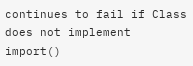continues to fail if Class does not implement import()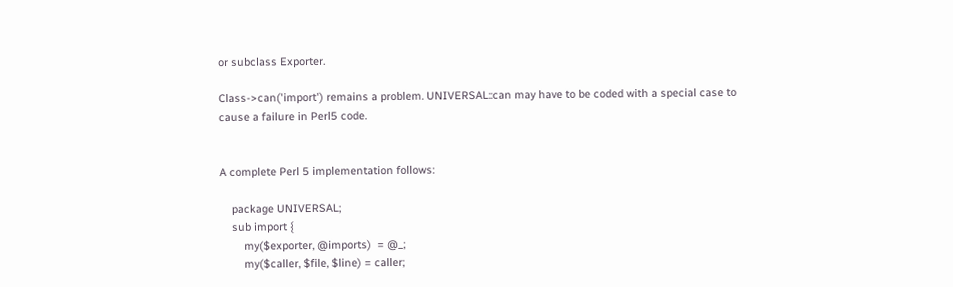or subclass Exporter.

Class->can('import') remains a problem. UNIVERSAL::can may have to be coded with a special case to cause a failure in Perl5 code.


A complete Perl 5 implementation follows:

    package UNIVERSAL;
    sub import {
        my($exporter, @imports)  = @_;
        my($caller, $file, $line) = caller;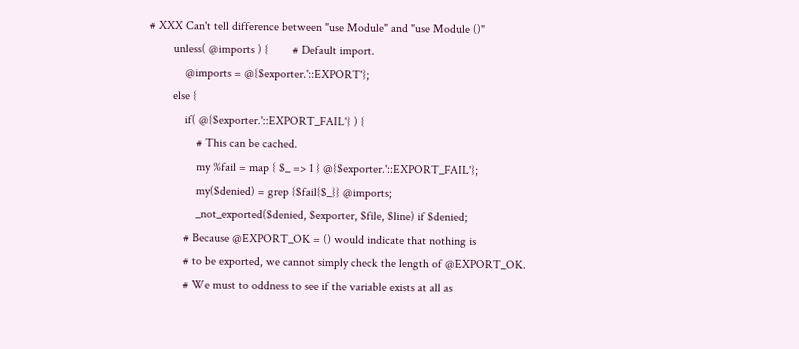# XXX Can't tell difference between "use Module" and "use Module ()"
        unless( @imports ) {        # Default import.
            @imports = @{$exporter.'::EXPORT'};
        else {
            if( @{$exporter.'::EXPORT_FAIL'} ) {
                # This can be cached.
                my %fail = map { $_ => 1 } @{$exporter.'::EXPORT_FAIL'};
                my($denied) = grep {$fail{$_}} @imports;
                _not_exported($denied, $exporter, $file, $line) if $denied;
            # Because @EXPORT_OK = () would indicate that nothing is
            # to be exported, we cannot simply check the length of @EXPORT_OK.
            # We must to oddness to see if the variable exists at all as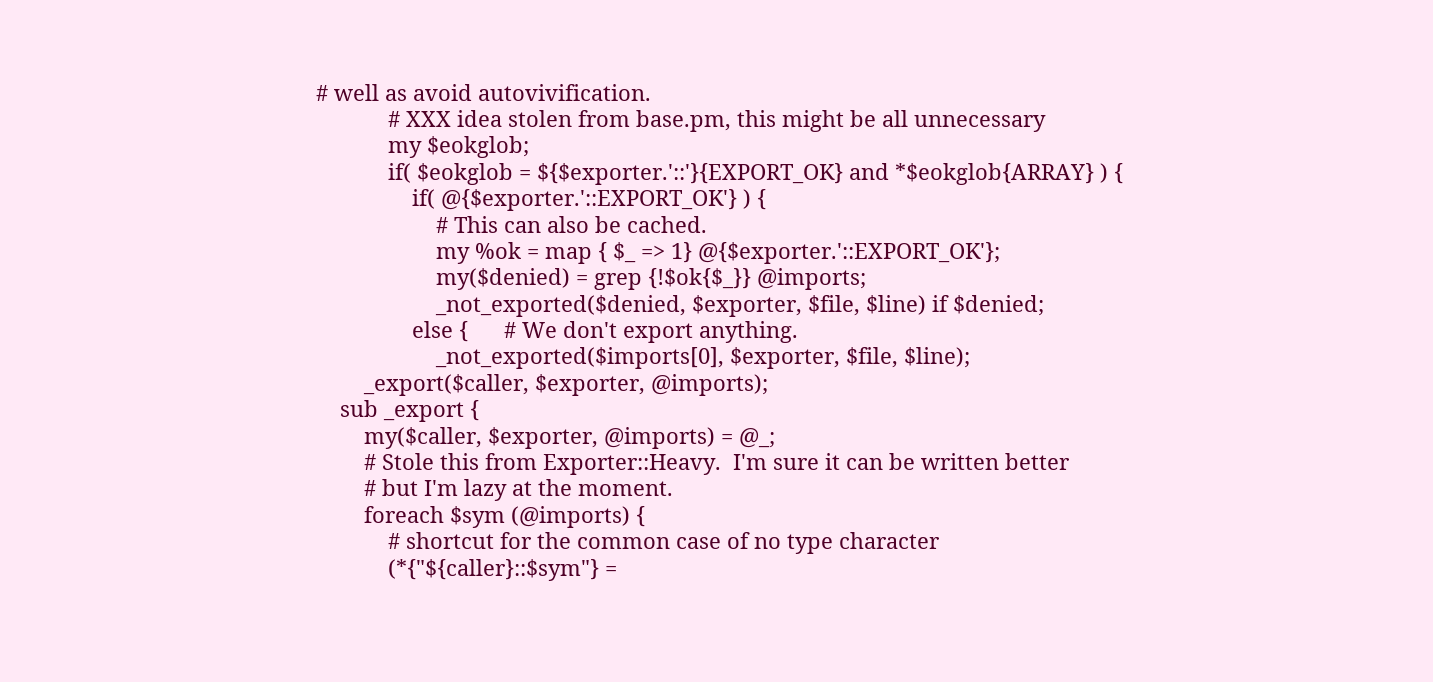# well as avoid autovivification.
            # XXX idea stolen from base.pm, this might be all unnecessary
            my $eokglob;
            if( $eokglob = ${$exporter.'::'}{EXPORT_OK} and *$eokglob{ARRAY} ) {
                if( @{$exporter.'::EXPORT_OK'} ) {
                    # This can also be cached.
                    my %ok = map { $_ => 1} @{$exporter.'::EXPORT_OK'};
                    my($denied) = grep {!$ok{$_}} @imports;
                    _not_exported($denied, $exporter, $file, $line) if $denied;
                else {      # We don't export anything.
                    _not_exported($imports[0], $exporter, $file, $line);
        _export($caller, $exporter, @imports);
    sub _export {
        my($caller, $exporter, @imports) = @_;
        # Stole this from Exporter::Heavy.  I'm sure it can be written better
        # but I'm lazy at the moment.
        foreach $sym (@imports) {
            # shortcut for the common case of no type character
            (*{"${caller}::$sym"} =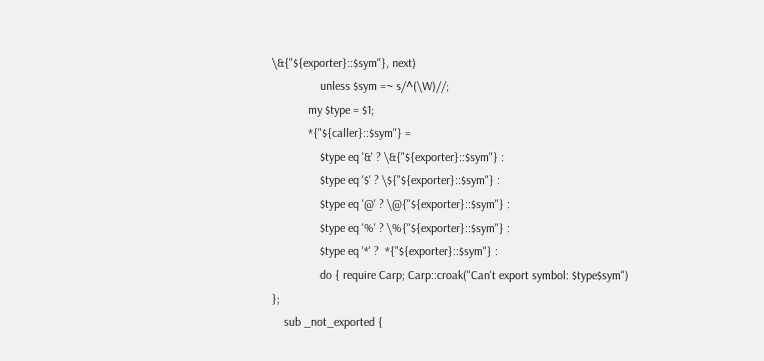\&{"${exporter}::$sym"}, next)
                unless $sym =~ s/^(\W)//;
            my $type = $1;
            *{"${caller}::$sym"} =
                $type eq '&' ? \&{"${exporter}::$sym"} :
                $type eq '$' ? \${"${exporter}::$sym"} :
                $type eq '@' ? \@{"${exporter}::$sym"} :
                $type eq '%' ? \%{"${exporter}::$sym"} :
                $type eq '*' ?  *{"${exporter}::$sym"} :
                do { require Carp; Carp::croak("Can't export symbol: $type$sym") };
    sub _not_exported {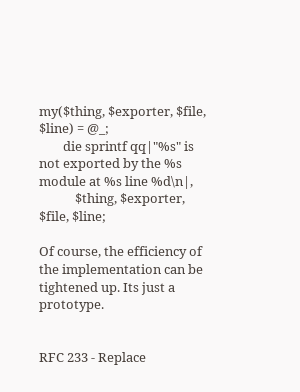my($thing, $exporter, $file, $line) = @_;
        die sprintf qq|"%s" is not exported by the %s module at %s line %d\n|,
            $thing, $exporter, $file, $line;

Of course, the efficiency of the implementation can be tightened up. Its just a prototype.


RFC 233 - Replace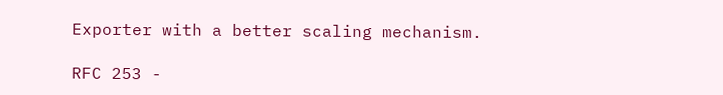Exporter with a better scaling mechanism.

RFC 253 -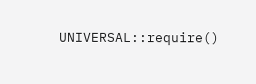UNIVERSAL::require()